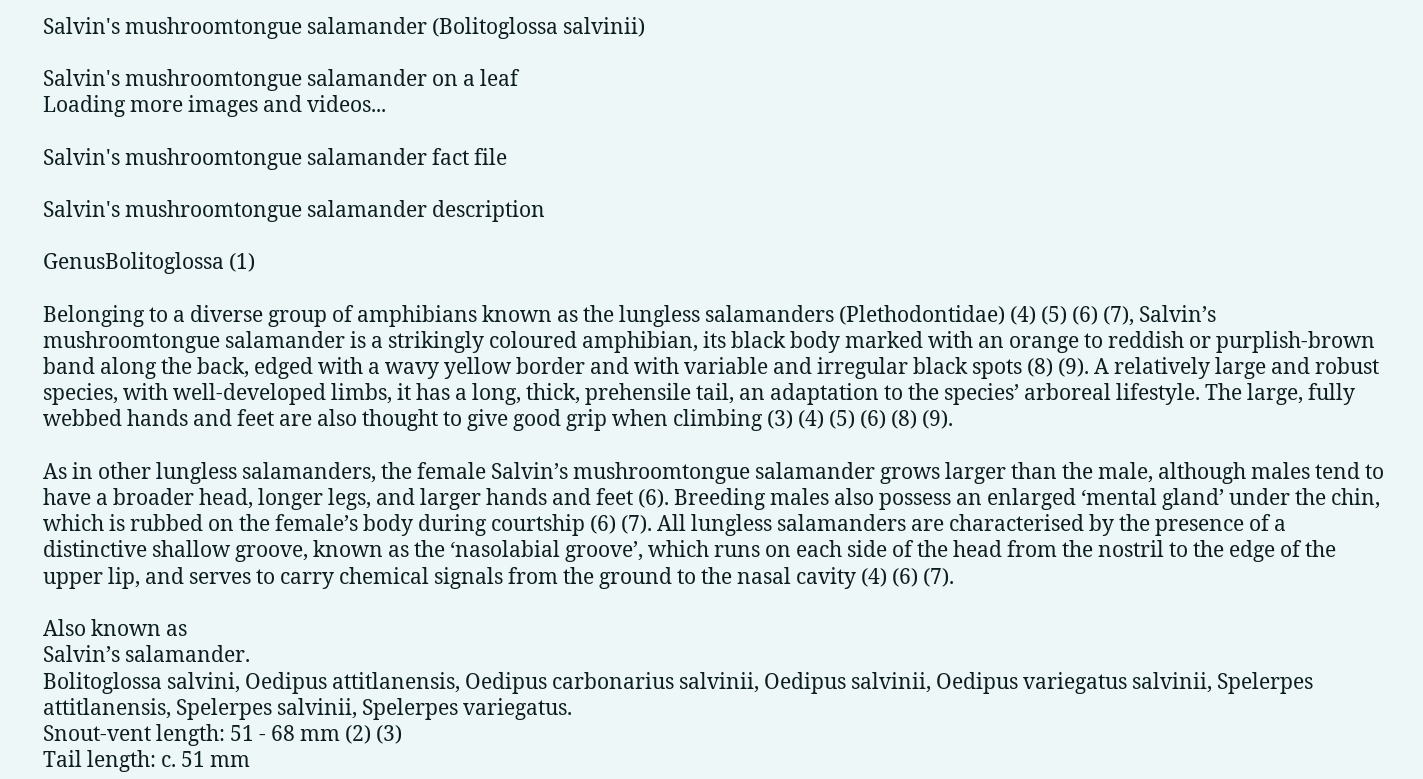Salvin's mushroomtongue salamander (Bolitoglossa salvinii)

Salvin's mushroomtongue salamander on a leaf
Loading more images and videos...

Salvin's mushroomtongue salamander fact file

Salvin's mushroomtongue salamander description

GenusBolitoglossa (1)

Belonging to a diverse group of amphibians known as the lungless salamanders (Plethodontidae) (4) (5) (6) (7), Salvin’s mushroomtongue salamander is a strikingly coloured amphibian, its black body marked with an orange to reddish or purplish-brown band along the back, edged with a wavy yellow border and with variable and irregular black spots (8) (9). A relatively large and robust species, with well-developed limbs, it has a long, thick, prehensile tail, an adaptation to the species’ arboreal lifestyle. The large, fully webbed hands and feet are also thought to give good grip when climbing (3) (4) (5) (6) (8) (9).

As in other lungless salamanders, the female Salvin’s mushroomtongue salamander grows larger than the male, although males tend to have a broader head, longer legs, and larger hands and feet (6). Breeding males also possess an enlarged ‘mental gland’ under the chin, which is rubbed on the female’s body during courtship (6) (7). All lungless salamanders are characterised by the presence of a distinctive shallow groove, known as the ‘nasolabial groove’, which runs on each side of the head from the nostril to the edge of the upper lip, and serves to carry chemical signals from the ground to the nasal cavity (4) (6) (7).

Also known as
Salvin’s salamander.
Bolitoglossa salvini, Oedipus attitlanensis, Oedipus carbonarius salvinii, Oedipus salvinii, Oedipus variegatus salvinii, Spelerpes attitlanensis, Spelerpes salvinii, Spelerpes variegatus.
Snout-vent length: 51 - 68 mm (2) (3)
Tail length: c. 51 mm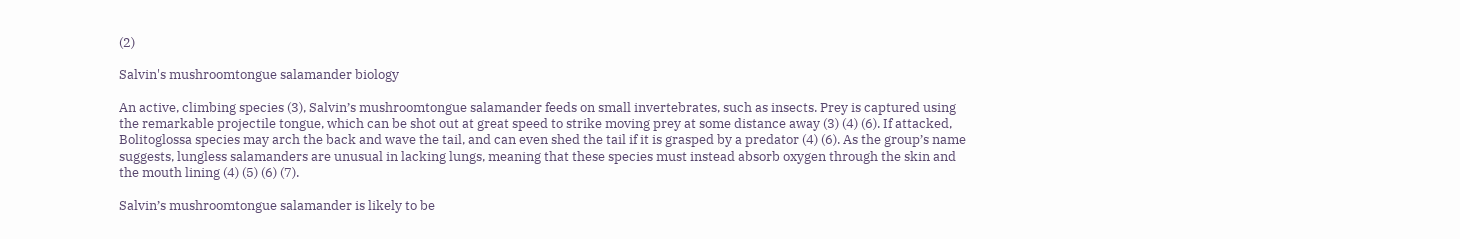(2)

Salvin's mushroomtongue salamander biology

An active, climbing species (3), Salvin’s mushroomtongue salamander feeds on small invertebrates, such as insects. Prey is captured using the remarkable projectile tongue, which can be shot out at great speed to strike moving prey at some distance away (3) (4) (6). If attacked, Bolitoglossa species may arch the back and wave the tail, and can even shed the tail if it is grasped by a predator (4) (6). As the group’s name suggests, lungless salamanders are unusual in lacking lungs, meaning that these species must instead absorb oxygen through the skin and the mouth lining (4) (5) (6) (7).

Salvin’s mushroomtongue salamander is likely to be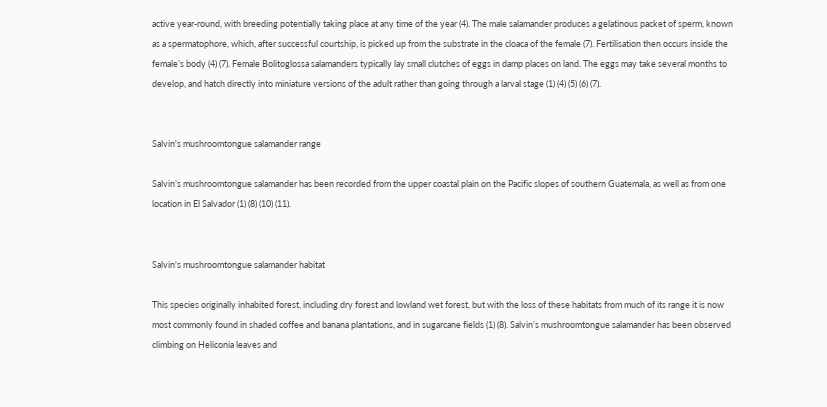active year-round, with breeding potentially taking place at any time of the year (4). The male salamander produces a gelatinous packet of sperm, known as a spermatophore, which, after successful courtship, is picked up from the substrate in the cloaca of the female (7). Fertilisation then occurs inside the female’s body (4) (7). Female Bolitoglossa salamanders typically lay small clutches of eggs in damp places on land. The eggs may take several months to develop, and hatch directly into miniature versions of the adult rather than going through a larval stage (1) (4) (5) (6) (7).


Salvin's mushroomtongue salamander range

Salvin’s mushroomtongue salamander has been recorded from the upper coastal plain on the Pacific slopes of southern Guatemala, as well as from one location in El Salvador (1) (8) (10) (11).


Salvin's mushroomtongue salamander habitat

This species originally inhabited forest, including dry forest and lowland wet forest, but with the loss of these habitats from much of its range it is now most commonly found in shaded coffee and banana plantations, and in sugarcane fields (1) (8). Salvin’s mushroomtongue salamander has been observed climbing on Heliconia leaves and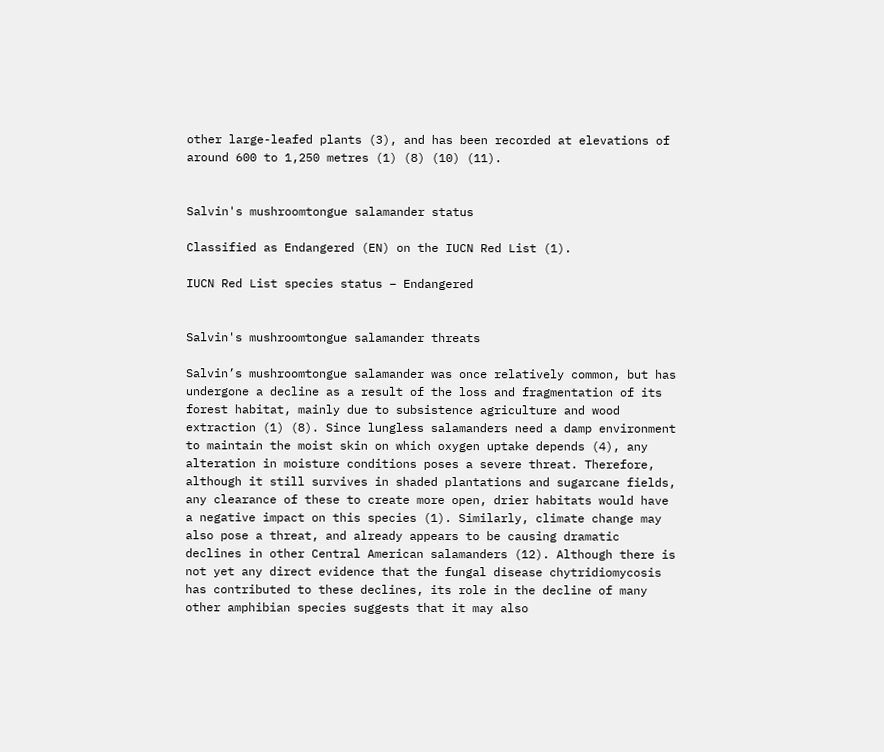other large-leafed plants (3), and has been recorded at elevations of around 600 to 1,250 metres (1) (8) (10) (11).


Salvin's mushroomtongue salamander status

Classified as Endangered (EN) on the IUCN Red List (1).

IUCN Red List species status – Endangered


Salvin's mushroomtongue salamander threats

Salvin’s mushroomtongue salamander was once relatively common, but has undergone a decline as a result of the loss and fragmentation of its forest habitat, mainly due to subsistence agriculture and wood extraction (1) (8). Since lungless salamanders need a damp environment to maintain the moist skin on which oxygen uptake depends (4), any alteration in moisture conditions poses a severe threat. Therefore, although it still survives in shaded plantations and sugarcane fields, any clearance of these to create more open, drier habitats would have a negative impact on this species (1). Similarly, climate change may also pose a threat, and already appears to be causing dramatic declines in other Central American salamanders (12). Although there is not yet any direct evidence that the fungal disease chytridiomycosis has contributed to these declines, its role in the decline of many other amphibian species suggests that it may also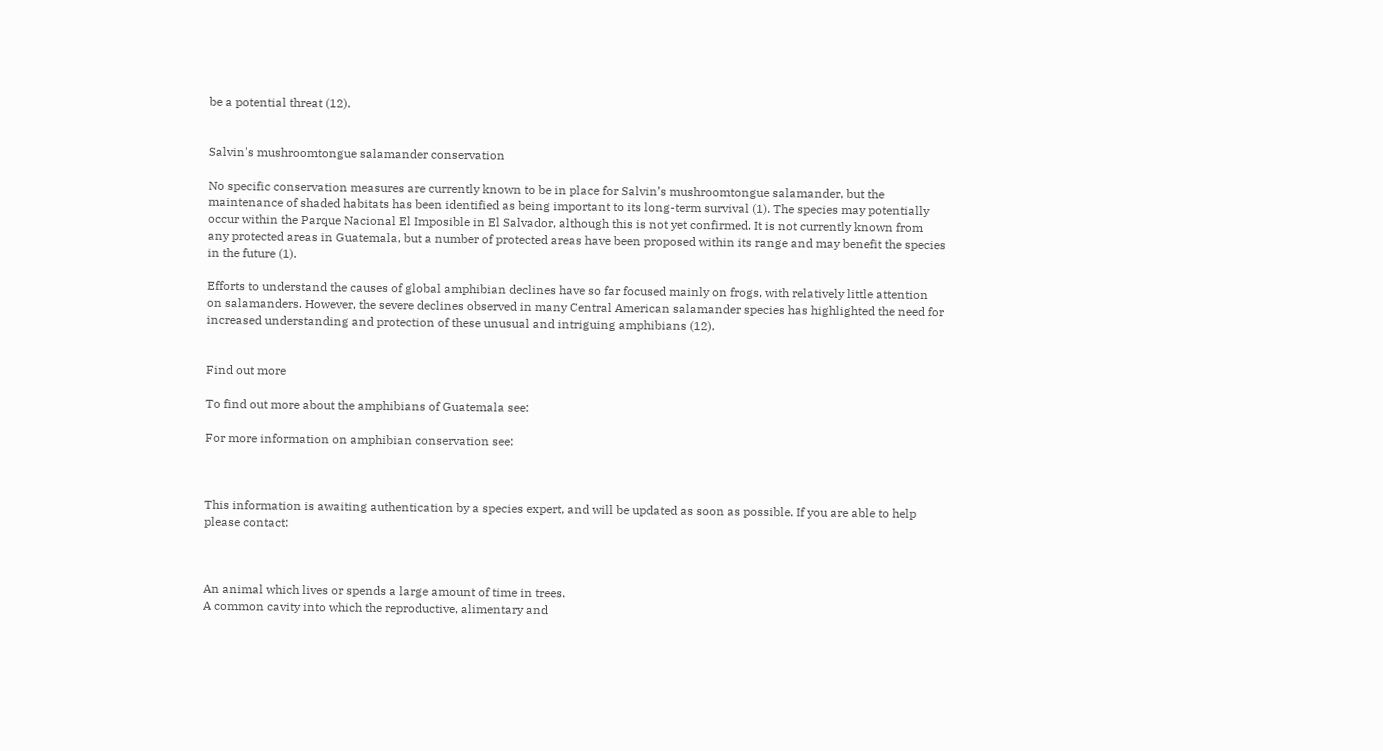be a potential threat (12).


Salvin's mushroomtongue salamander conservation

No specific conservation measures are currently known to be in place for Salvin’s mushroomtongue salamander, but the maintenance of shaded habitats has been identified as being important to its long-term survival (1). The species may potentially occur within the Parque Nacional El Imposible in El Salvador, although this is not yet confirmed. It is not currently known from any protected areas in Guatemala, but a number of protected areas have been proposed within its range and may benefit the species in the future (1).

Efforts to understand the causes of global amphibian declines have so far focused mainly on frogs, with relatively little attention on salamanders. However, the severe declines observed in many Central American salamander species has highlighted the need for increased understanding and protection of these unusual and intriguing amphibians (12).


Find out more

To find out more about the amphibians of Guatemala see:

For more information on amphibian conservation see:



This information is awaiting authentication by a species expert, and will be updated as soon as possible. If you are able to help please contact:



An animal which lives or spends a large amount of time in trees.
A common cavity into which the reproductive, alimentary and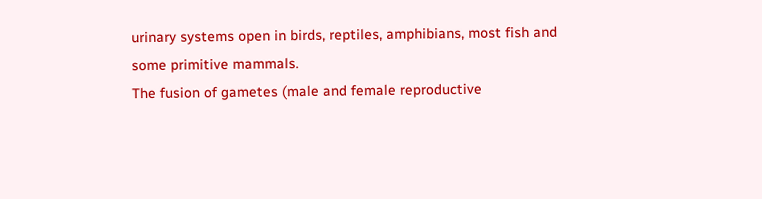urinary systems open in birds, reptiles, amphibians, most fish and some primitive mammals.
The fusion of gametes (male and female reproductive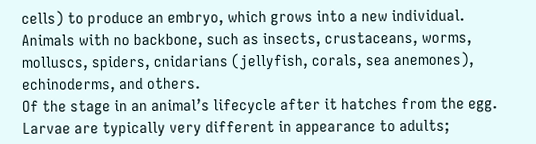cells) to produce an embryo, which grows into a new individual.
Animals with no backbone, such as insects, crustaceans, worms, molluscs, spiders, cnidarians (jellyfish, corals, sea anemones), echinoderms, and others.
Of the stage in an animal’s lifecycle after it hatches from the egg. Larvae are typically very different in appearance to adults;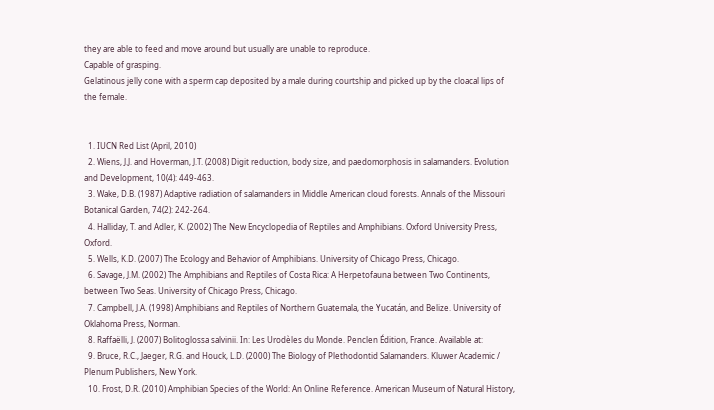they are able to feed and move around but usually are unable to reproduce.
Capable of grasping.
Gelatinous jelly cone with a sperm cap deposited by a male during courtship and picked up by the cloacal lips of the female.


  1. IUCN Red List (April, 2010)
  2. Wiens, J.J. and Hoverman, J.T. (2008) Digit reduction, body size, and paedomorphosis in salamanders. Evolution and Development, 10(4): 449-463.
  3. Wake, D.B. (1987) Adaptive radiation of salamanders in Middle American cloud forests. Annals of the Missouri Botanical Garden, 74(2): 242-264.
  4. Halliday, T. and Adler, K. (2002) The New Encyclopedia of Reptiles and Amphibians. Oxford University Press, Oxford.
  5. Wells, K.D. (2007) The Ecology and Behavior of Amphibians. University of Chicago Press, Chicago.
  6. Savage, J.M. (2002) The Amphibians and Reptiles of Costa Rica: A Herpetofauna between Two Continents, between Two Seas. University of Chicago Press, Chicago.
  7. Campbell, J.A. (1998) Amphibians and Reptiles of Northern Guatemala, the Yucatán, and Belize. University of Oklahoma Press, Norman.
  8. Raffaëlli, J. (2007) Bolitoglossa salvinii. In: Les Urodèles du Monde. Penclen Édition, France. Available at:
  9. Bruce, R.C., Jaeger, R.G. and Houck, L.D. (2000) The Biology of Plethodontid Salamanders. Kluwer Academic / Plenum Publishers, New York.
  10. Frost, D.R. (2010) Amphibian Species of the World: An Online Reference. American Museum of Natural History,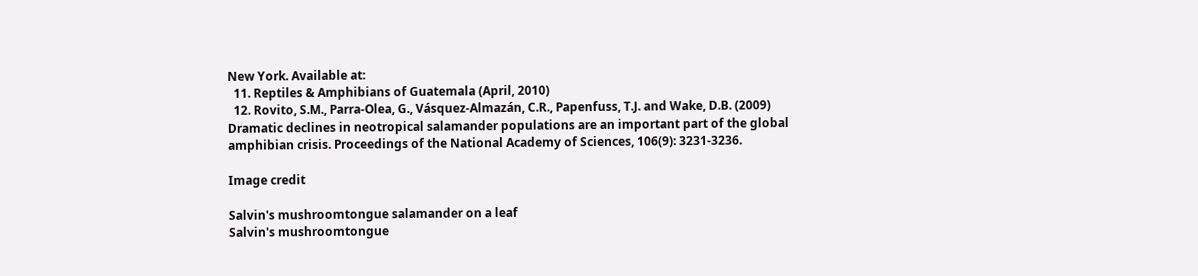New York. Available at:
  11. Reptiles & Amphibians of Guatemala (April, 2010)
  12. Rovito, S.M., Parra-Olea, G., Vásquez-Almazán, C.R., Papenfuss, T.J. and Wake, D.B. (2009) Dramatic declines in neotropical salamander populations are an important part of the global amphibian crisis. Proceedings of the National Academy of Sciences, 106(9): 3231-3236.

Image credit

Salvin's mushroomtongue salamander on a leaf
Salvin's mushroomtongue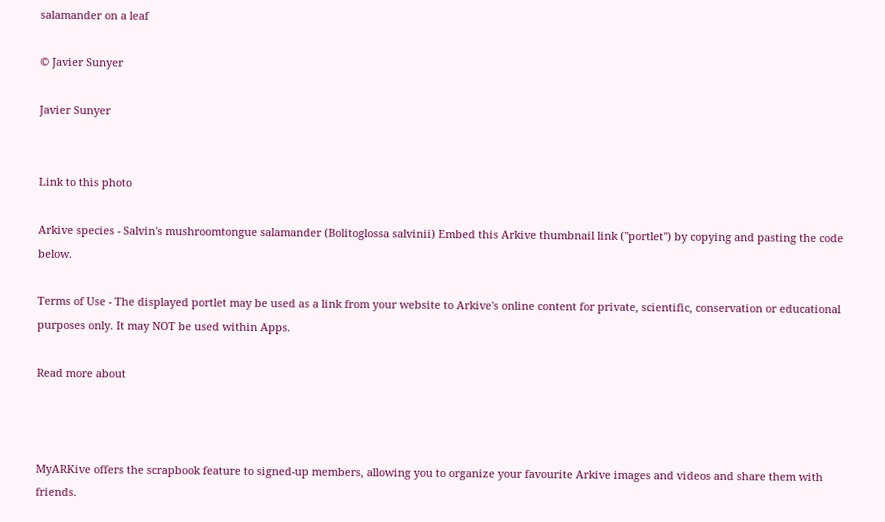salamander on a leaf

© Javier Sunyer

Javier Sunyer


Link to this photo

Arkive species - Salvin's mushroomtongue salamander (Bolitoglossa salvinii) Embed this Arkive thumbnail link ("portlet") by copying and pasting the code below.

Terms of Use - The displayed portlet may be used as a link from your website to Arkive's online content for private, scientific, conservation or educational purposes only. It may NOT be used within Apps.

Read more about



MyARKive offers the scrapbook feature to signed-up members, allowing you to organize your favourite Arkive images and videos and share them with friends.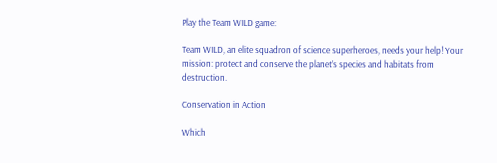Play the Team WILD game:

Team WILD, an elite squadron of science superheroes, needs your help! Your mission: protect and conserve the planet’s species and habitats from destruction.

Conservation in Action

Which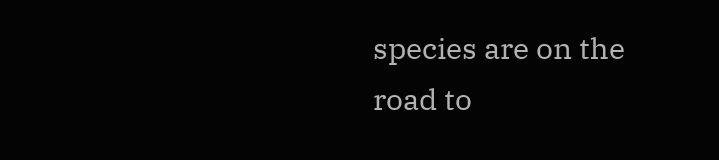species are on the road to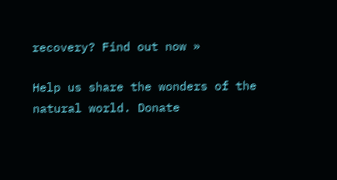recovery? Find out now »

Help us share the wonders of the natural world. Donate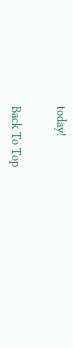today!


Back To Top